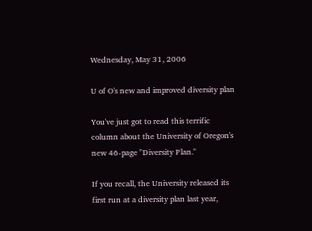Wednesday, May 31, 2006

U of O's new and improved diversity plan

You've just got to read this terrific column about the University of Oregon's new 46-page "Diversity Plan."

If you recall, the University released its first run at a diversity plan last year,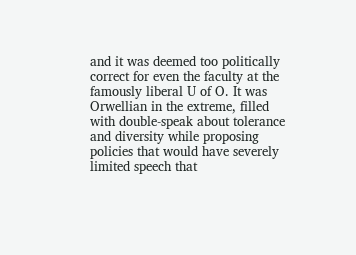and it was deemed too politically correct for even the faculty at the famously liberal U of O. It was Orwellian in the extreme, filled with double-speak about tolerance and diversity while proposing policies that would have severely limited speech that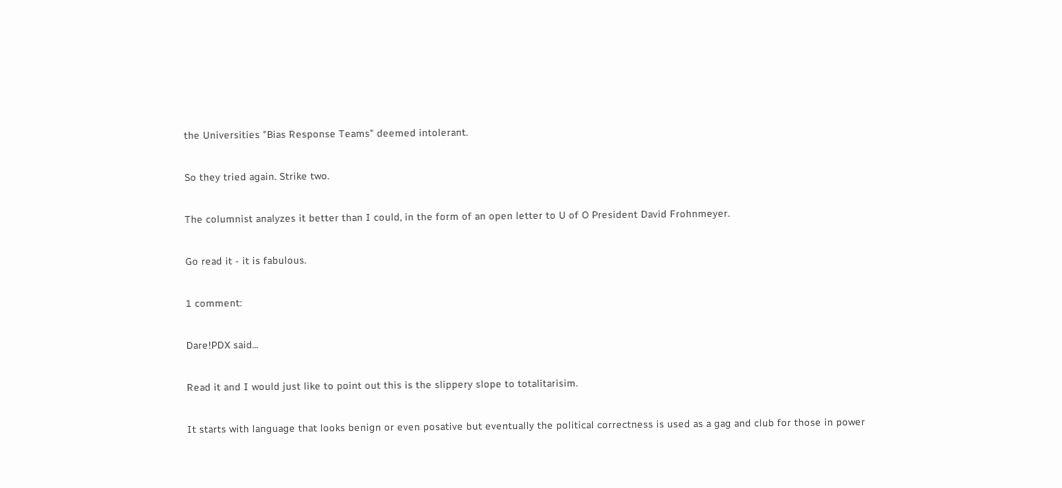the Universities "Bias Response Teams" deemed intolerant.

So they tried again. Strike two.

The columnist analyzes it better than I could, in the form of an open letter to U of O President David Frohnmeyer.

Go read it - it is fabulous.

1 comment:

Dare!PDX said...

Read it and I would just like to point out this is the slippery slope to totalitarisim.

It starts with language that looks benign or even posative but eventually the political correctness is used as a gag and club for those in power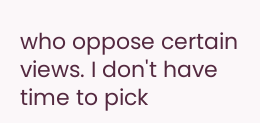who oppose certain views. I don't have time to pick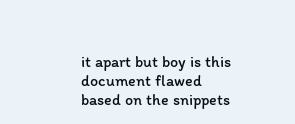it apart but boy is this document flawed based on the snippets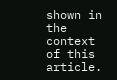shown in the context of this article.